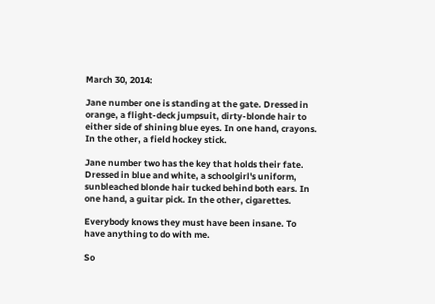March 30, 2014:

Jane number one is standing at the gate. Dressed in orange, a flight-deck jumpsuit, dirty-blonde hair to either side of shining blue eyes. In one hand, crayons. In the other, a field hockey stick.

Jane number two has the key that holds their fate. Dressed in blue and white, a schoolgirl's uniform, sunbleached blonde hair tucked behind both ears. In one hand, a guitar pick. In the other, cigarettes.

Everybody knows they must have been insane. To have anything to do with me.

So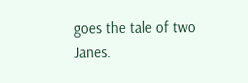goes the tale of two Janes.